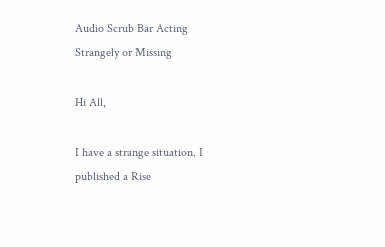Audio Scrub Bar Acting Strangely or Missing

Hi All,

I have a strange situation. I published a Rise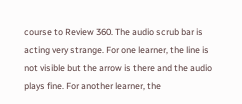course to Review 360. The audio scrub bar is acting very strange. For one learner, the line is not visible but the arrow is there and the audio plays fine. For another learner, the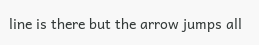line is there but the arrow jumps all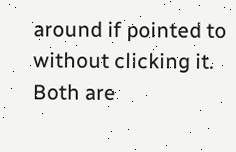around if pointed to without clicking it. Both are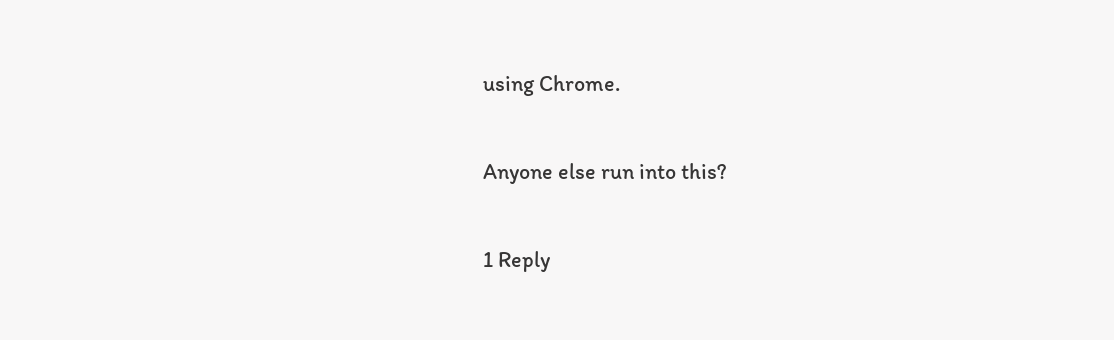using Chrome.

Anyone else run into this?

1 Reply